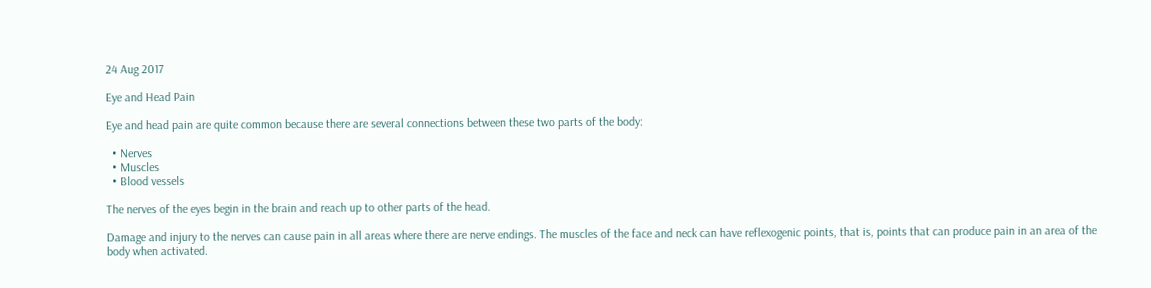24 Aug 2017

Eye and Head Pain

Eye and head pain are quite common because there are several connections between these two parts of the body:

  • Nerves
  • Muscles
  • Blood vessels

The nerves of the eyes begin in the brain and reach up to other parts of the head.

Damage and injury to the nerves can cause pain in all areas where there are nerve endings. The muscles of the face and neck can have reflexogenic points, that is, points that can produce pain in an area of the body when activated.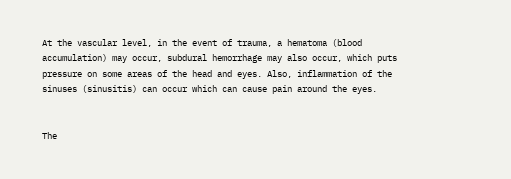At the vascular level, in the event of trauma, a hematoma (blood accumulation) may occur, subdural hemorrhage may also occur, which puts pressure on some areas of the head and eyes. Also, inflammation of the sinuses (sinusitis) can occur which can cause pain around the eyes.


The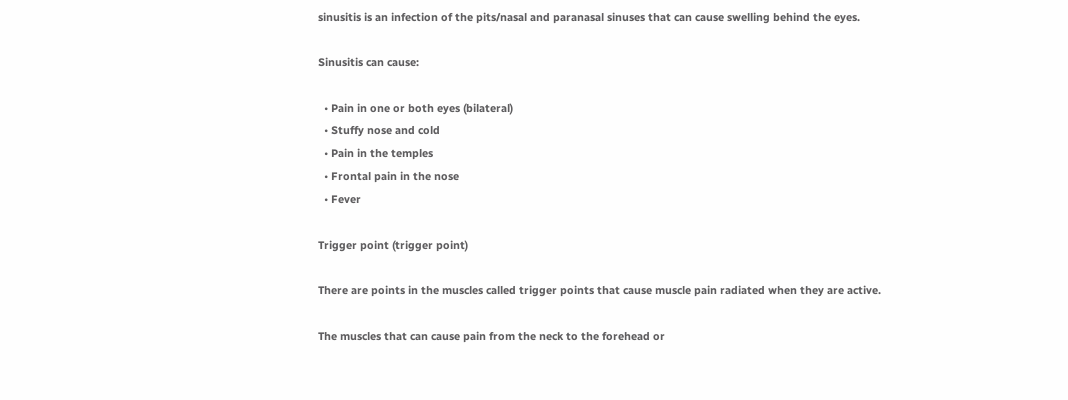sinusitis is an infection of the pits/nasal and paranasal sinuses that can cause swelling behind the eyes.

Sinusitis can cause:

  • Pain in one or both eyes (bilateral)
  • Stuffy nose and cold
  • Pain in the temples
  • Frontal pain in the nose
  • Fever

Trigger point (trigger point)

There are points in the muscles called trigger points that cause muscle pain radiated when they are active.

The muscles that can cause pain from the neck to the forehead or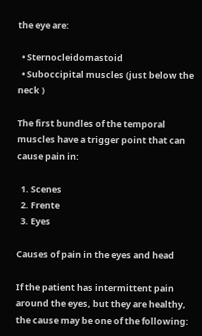the eye are:

  • Sternocleidomastoid
  • Suboccipital muscles (just below the neck )

The first bundles of the temporal muscles have a trigger point that can cause pain in:

  1. Scenes
  2. Frente
  3. Eyes

Causes of pain in the eyes and head

If the patient has intermittent pain around the eyes, but they are healthy, the cause may be one of the following: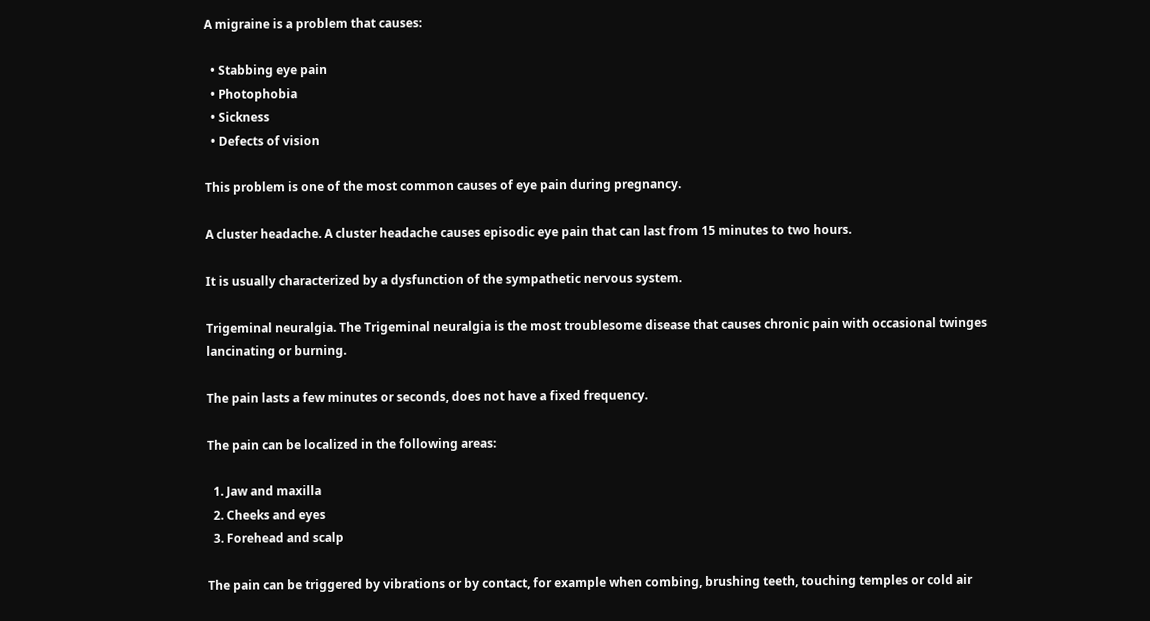A migraine is a problem that causes:

  • Stabbing eye pain
  • Photophobia
  • Sickness
  • Defects of vision

This problem is one of the most common causes of eye pain during pregnancy.

A cluster headache. A cluster headache causes episodic eye pain that can last from 15 minutes to two hours.

It is usually characterized by a dysfunction of the sympathetic nervous system.

Trigeminal neuralgia. The Trigeminal neuralgia is the most troublesome disease that causes chronic pain with occasional twinges lancinating or burning.

The pain lasts a few minutes or seconds, does not have a fixed frequency.

The pain can be localized in the following areas:

  1. Jaw and maxilla
  2. Cheeks and eyes
  3. Forehead and scalp

The pain can be triggered by vibrations or by contact, for example when combing, brushing teeth, touching temples or cold air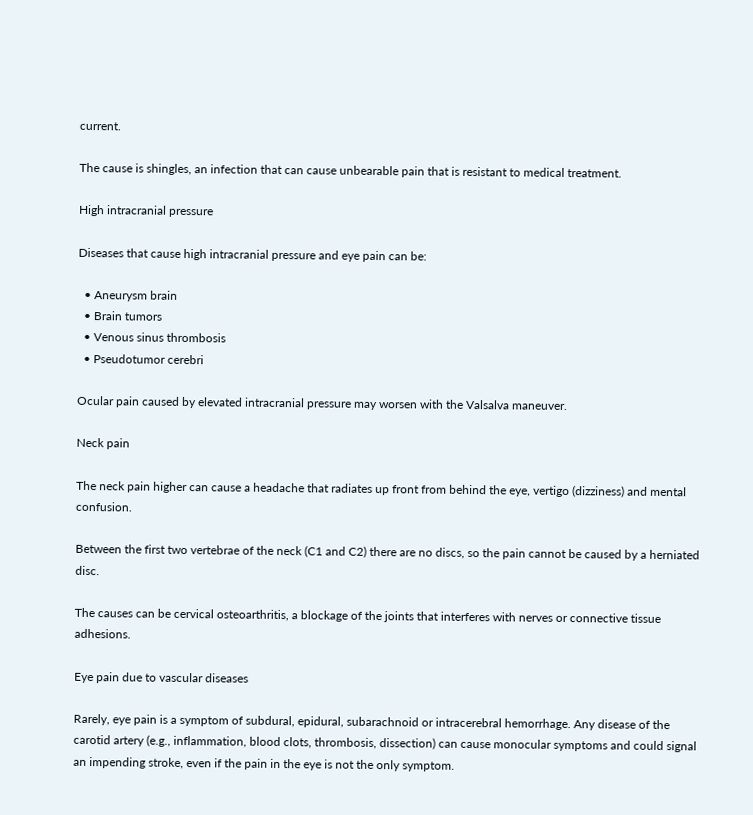current.

The cause is shingles, an infection that can cause unbearable pain that is resistant to medical treatment.

High intracranial pressure

Diseases that cause high intracranial pressure and eye pain can be:

  • Aneurysm brain
  • Brain tumors
  • Venous sinus thrombosis
  • Pseudotumor cerebri

Ocular pain caused by elevated intracranial pressure may worsen with the Valsalva maneuver.

Neck pain

The neck pain higher can cause a headache that radiates up front from behind the eye, vertigo (dizziness) and mental confusion.

Between the first two vertebrae of the neck (C1 and C2) there are no discs, so the pain cannot be caused by a herniated disc.

The causes can be cervical osteoarthritis, a blockage of the joints that interferes with nerves or connective tissue adhesions.

Eye pain due to vascular diseases

Rarely, eye pain is a symptom of subdural, epidural, subarachnoid or intracerebral hemorrhage. Any disease of the carotid artery (e.g., inflammation, blood clots, thrombosis, dissection) can cause monocular symptoms and could signal an impending stroke, even if the pain in the eye is not the only symptom.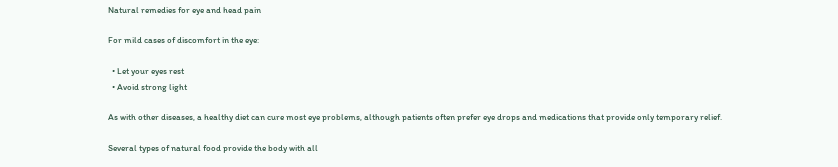Natural remedies for eye and head pain

For mild cases of discomfort in the eye:

  • Let your eyes rest
  • Avoid strong light

As with other diseases, a healthy diet can cure most eye problems, although patients often prefer eye drops and medications that provide only temporary relief.

Several types of natural food provide the body with all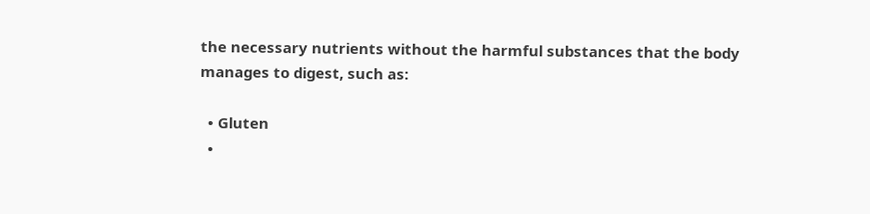the necessary nutrients without the harmful substances that the body manages to digest, such as:

  • Gluten
  •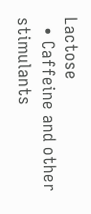Lactose
  • Caffeine and other stimulants